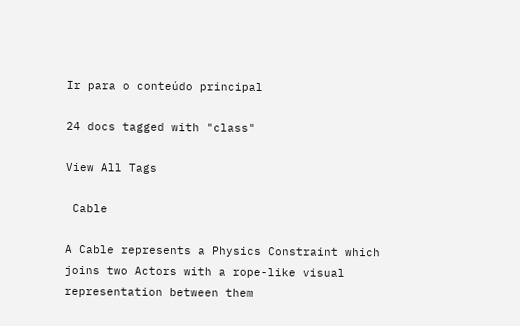Ir para o conteúdo principal

24 docs tagged with "class"

View All Tags

 Cable

A Cable represents a Physics Constraint which joins two Actors with a rope-like visual representation between them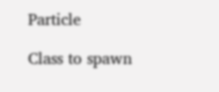Particle

Class to spawn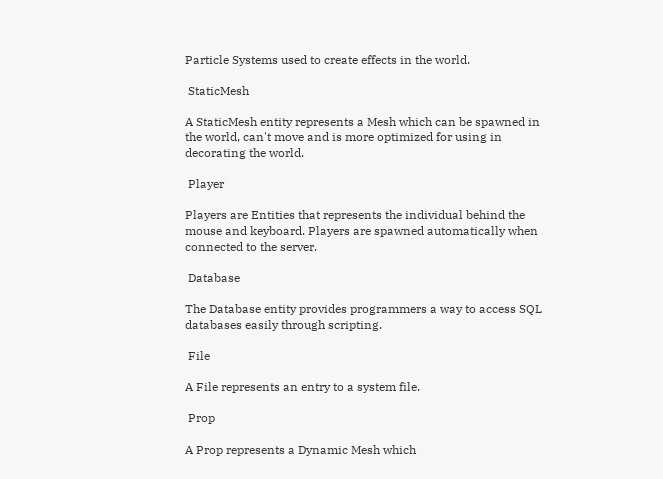Particle Systems used to create effects in the world.

 StaticMesh

A StaticMesh entity represents a Mesh which can be spawned in the world, can't move and is more optimized for using in decorating the world.

 Player

Players are Entities that represents the individual behind the mouse and keyboard. Players are spawned automatically when connected to the server.

 Database

The Database entity provides programmers a way to access SQL databases easily through scripting.

 File

A File represents an entry to a system file.

 Prop

A Prop represents a Dynamic Mesh which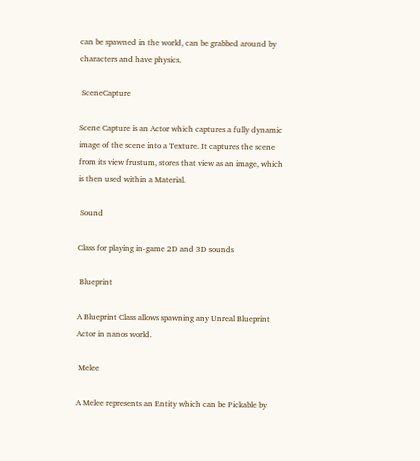can be spawned in the world, can be grabbed around by characters and have physics.

 SceneCapture

Scene Capture is an Actor which captures a fully dynamic image of the scene into a Texture. It captures the scene from its view frustum, stores that view as an image, which is then used within a Material.

 Sound

Class for playing in-game 2D and 3D sounds

 Blueprint

A Blueprint Class allows spawning any Unreal Blueprint Actor in nanos world.

 Melee

A Melee represents an Entity which can be Pickable by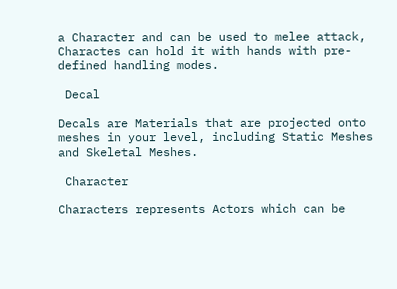a Character and can be used to melee attack, Charactes can hold it with hands with pre-defined handling modes.

 Decal

Decals are Materials that are projected onto meshes in your level, including Static Meshes and Skeletal Meshes.

 Character

Characters represents Actors which can be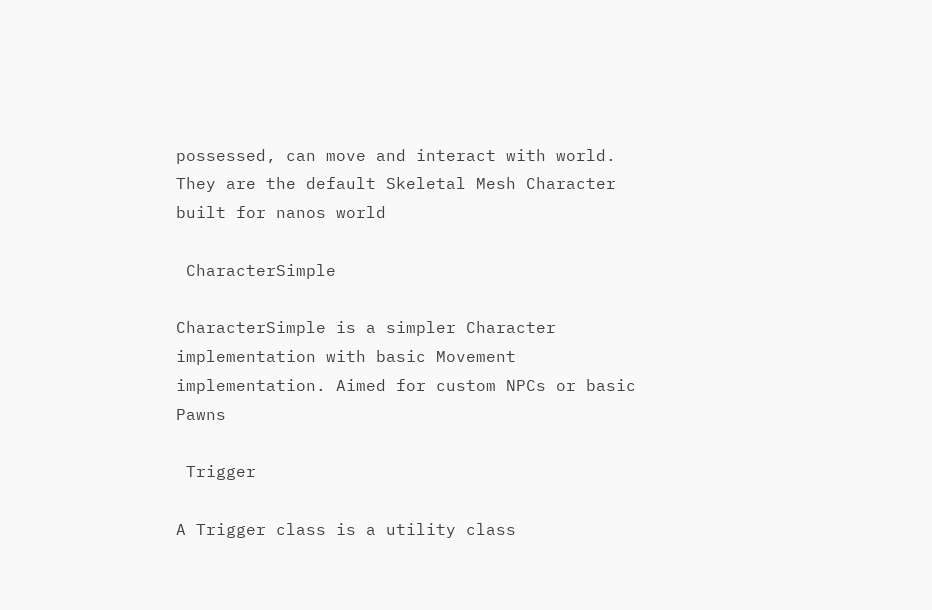possessed, can move and interact with world. They are the default Skeletal Mesh Character built for nanos world

 CharacterSimple

CharacterSimple is a simpler Character implementation with basic Movement implementation. Aimed for custom NPCs or basic Pawns

 Trigger

A Trigger class is a utility class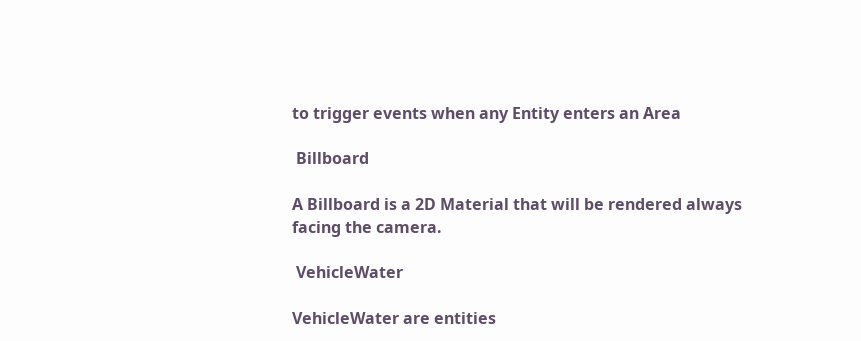to trigger events when any Entity enters an Area

 Billboard

A Billboard is a 2D Material that will be rendered always facing the camera.

 VehicleWater

VehicleWater are entities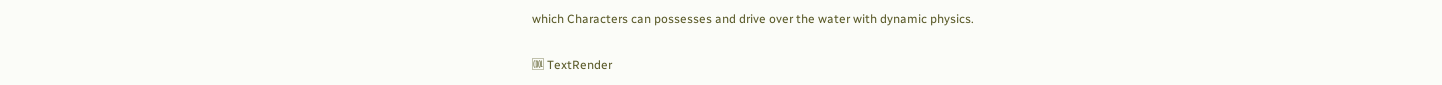which Characters can possesses and drive over the water with dynamic physics.

🆒 TextRender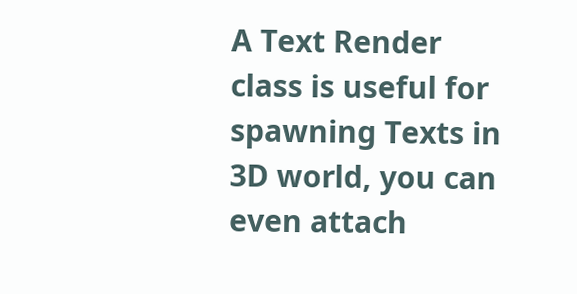A Text Render class is useful for spawning Texts in 3D world, you can even attach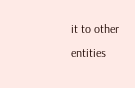it to other entities